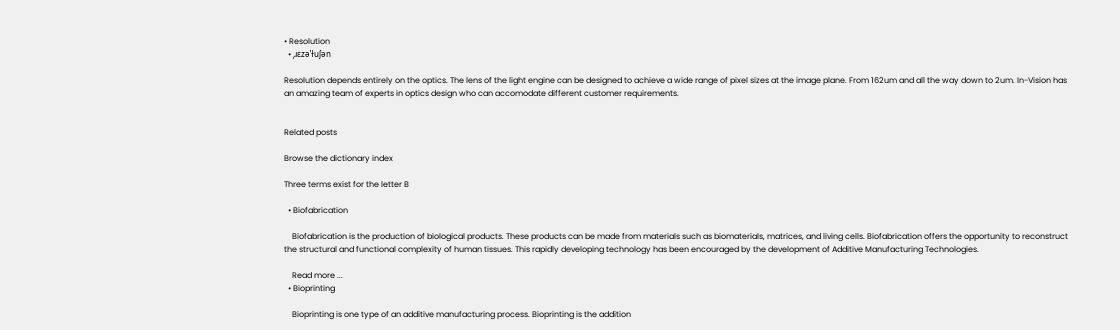• Resolution
  • ˌɹɛzəˈɫuʃən

Resolution depends entirely on the optics. The lens of the light engine can be designed to achieve a wide range of pixel sizes at the image plane. From 162um and all the way down to 2um. In-Vision has an amazing team of experts in optics design who can accomodate different customer requirements.


Related posts

Browse the dictionary index

Three terms exist for the letter B

  • Biofabrication

    Biofabrication is the production of biological products. These products can be made from materials such as biomaterials, matrices, and living cells. Biofabrication offers the opportunity to reconstruct the structural and functional complexity of human tissues. This rapidly developing technology has been encouraged by the development of Additive Manufacturing Technologies.

    Read more ...
  • Bioprinting

    Bioprinting is one type of an additive manufacturing process. Bioprinting is the addition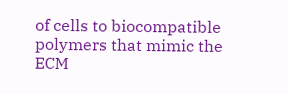of cells to biocompatible polymers that mimic the ECM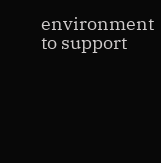environment to support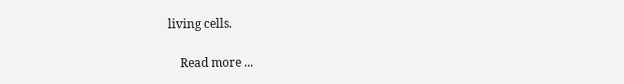living cells.

    Read more ...